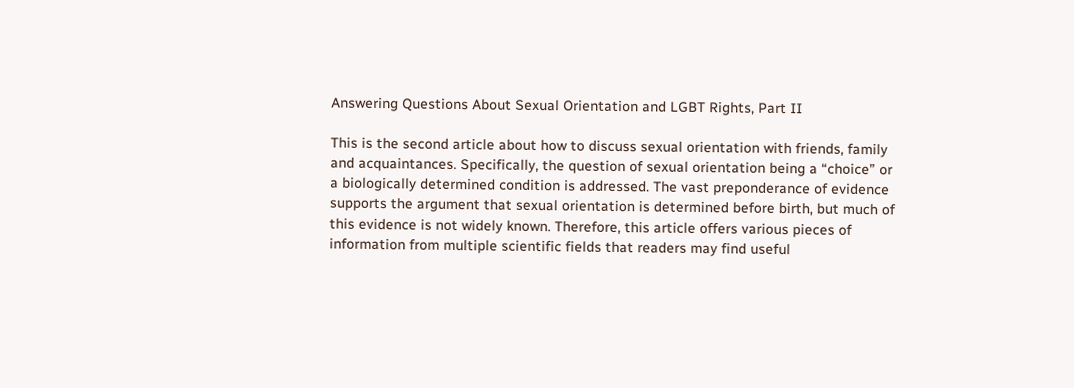Answering Questions About Sexual Orientation and LGBT Rights, Part II

This is the second article about how to discuss sexual orientation with friends, family and acquaintances. Specifically, the question of sexual orientation being a “choice” or a biologically determined condition is addressed. The vast preponderance of evidence supports the argument that sexual orientation is determined before birth, but much of this evidence is not widely known. Therefore, this article offers various pieces of information from multiple scientific fields that readers may find useful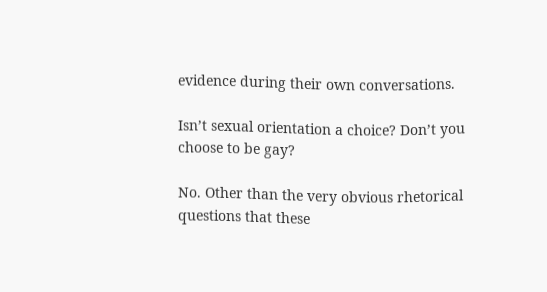evidence during their own conversations.

Isn’t sexual orientation a choice? Don’t you choose to be gay?

No. Other than the very obvious rhetorical questions that these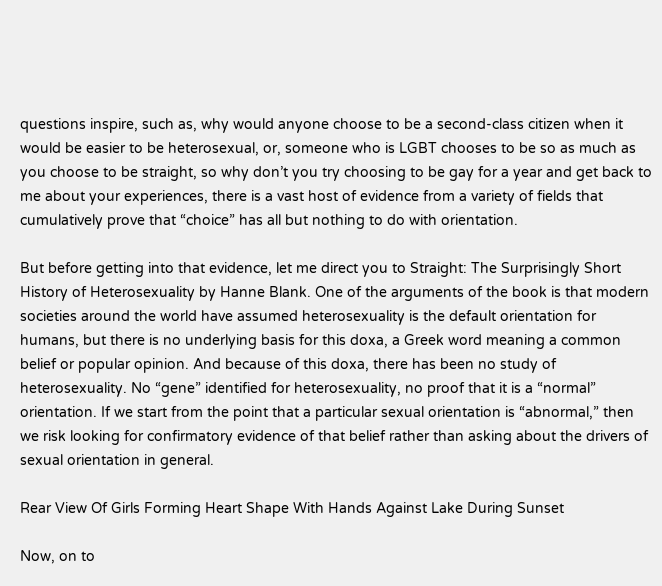questions inspire, such as, why would anyone choose to be a second-class citizen when it would be easier to be heterosexual, or, someone who is LGBT chooses to be so as much as you choose to be straight, so why don’t you try choosing to be gay for a year and get back to me about your experiences, there is a vast host of evidence from a variety of fields that cumulatively prove that “choice” has all but nothing to do with orientation.

But before getting into that evidence, let me direct you to Straight: The Surprisingly Short History of Heterosexuality by Hanne Blank. One of the arguments of the book is that modern societies around the world have assumed heterosexuality is the default orientation for humans, but there is no underlying basis for this doxa, a Greek word meaning a common belief or popular opinion. And because of this doxa, there has been no study of heterosexuality. No “gene” identified for heterosexuality, no proof that it is a “normal” orientation. If we start from the point that a particular sexual orientation is “abnormal,” then we risk looking for confirmatory evidence of that belief rather than asking about the drivers of sexual orientation in general.

Rear View Of Girls Forming Heart Shape With Hands Against Lake During Sunset

Now, on to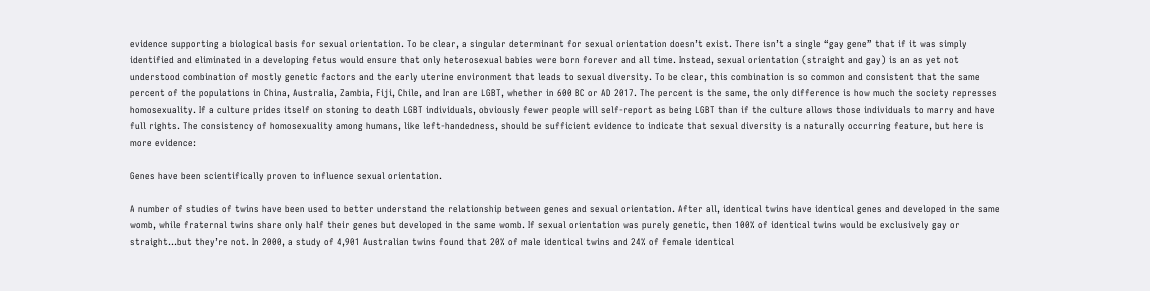evidence supporting a biological basis for sexual orientation. To be clear, a singular determinant for sexual orientation doesn’t exist. There isn’t a single “gay gene” that if it was simply identified and eliminated in a developing fetus would ensure that only heterosexual babies were born forever and all time. Instead, sexual orientation (straight and gay) is an as yet not understood combination of mostly genetic factors and the early uterine environment that leads to sexual diversity. To be clear, this combination is so common and consistent that the same percent of the populations in China, Australia, Zambia, Fiji, Chile, and Iran are LGBT, whether in 600 BC or AD 2017. The percent is the same, the only difference is how much the society represses homosexuality. If a culture prides itself on stoning to death LGBT individuals, obviously fewer people will self-report as being LGBT than if the culture allows those individuals to marry and have full rights. The consistency of homosexuality among humans, like left-handedness, should be sufficient evidence to indicate that sexual diversity is a naturally occurring feature, but here is more evidence:

Genes have been scientifically proven to influence sexual orientation.

A number of studies of twins have been used to better understand the relationship between genes and sexual orientation. After all, identical twins have identical genes and developed in the same womb, while fraternal twins share only half their genes but developed in the same womb. If sexual orientation was purely genetic, then 100% of identical twins would be exclusively gay or straight…but they’re not. In 2000, a study of 4,901 Australian twins found that 20% of male identical twins and 24% of female identical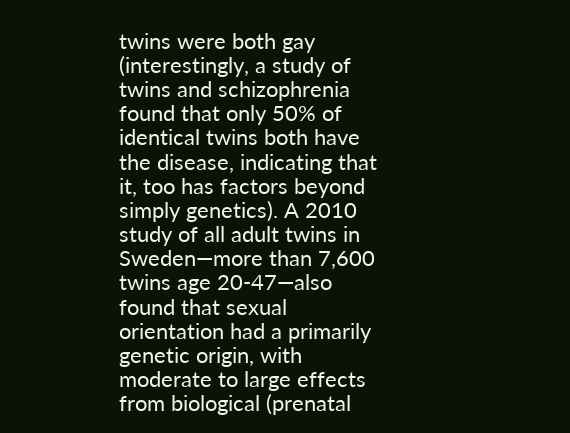twins were both gay (interestingly, a study of twins and schizophrenia found that only 50% of identical twins both have the disease, indicating that it, too has factors beyond simply genetics). A 2010 study of all adult twins in Sweden—more than 7,600 twins age 20-47—also found that sexual orientation had a primarily genetic origin, with moderate to large effects from biological (prenatal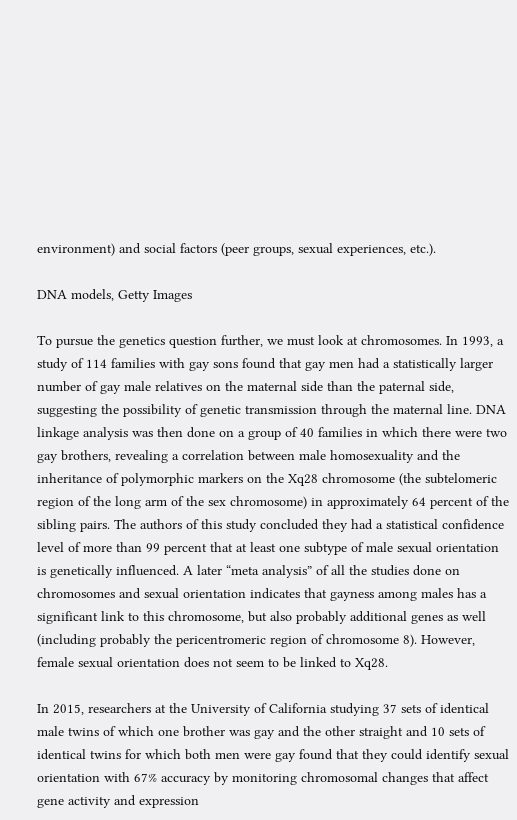environment) and social factors (peer groups, sexual experiences, etc.).

DNA models, Getty Images

To pursue the genetics question further, we must look at chromosomes. In 1993, a study of 114 families with gay sons found that gay men had a statistically larger number of gay male relatives on the maternal side than the paternal side, suggesting the possibility of genetic transmission through the maternal line. DNA linkage analysis was then done on a group of 40 families in which there were two gay brothers, revealing a correlation between male homosexuality and the inheritance of polymorphic markers on the Xq28 chromosome (the subtelomeric region of the long arm of the sex chromosome) in approximately 64 percent of the sibling pairs. The authors of this study concluded they had a statistical confidence level of more than 99 percent that at least one subtype of male sexual orientation is genetically influenced. A later “meta analysis” of all the studies done on chromosomes and sexual orientation indicates that gayness among males has a significant link to this chromosome, but also probably additional genes as well (including probably the pericentromeric region of chromosome 8). However, female sexual orientation does not seem to be linked to Xq28.

In 2015, researchers at the University of California studying 37 sets of identical male twins of which one brother was gay and the other straight and 10 sets of identical twins for which both men were gay found that they could identify sexual orientation with 67% accuracy by monitoring chromosomal changes that affect gene activity and expression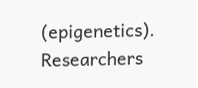(epigenetics). Researchers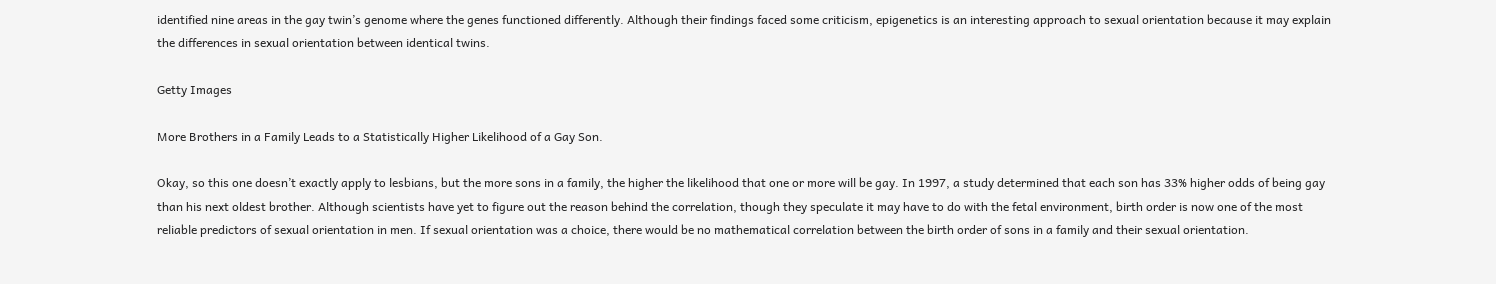identified nine areas in the gay twin’s genome where the genes functioned differently. Although their findings faced some criticism, epigenetics is an interesting approach to sexual orientation because it may explain the differences in sexual orientation between identical twins.

Getty Images

More Brothers in a Family Leads to a Statistically Higher Likelihood of a Gay Son.

Okay, so this one doesn’t exactly apply to lesbians, but the more sons in a family, the higher the likelihood that one or more will be gay. In 1997, a study determined that each son has 33% higher odds of being gay than his next oldest brother. Although scientists have yet to figure out the reason behind the correlation, though they speculate it may have to do with the fetal environment, birth order is now one of the most reliable predictors of sexual orientation in men. If sexual orientation was a choice, there would be no mathematical correlation between the birth order of sons in a family and their sexual orientation.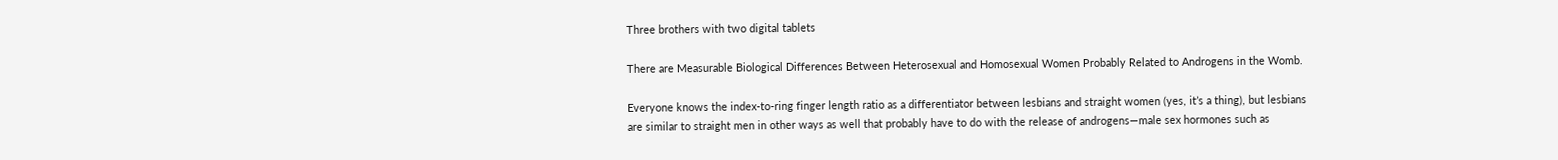Three brothers with two digital tablets

There are Measurable Biological Differences Between Heterosexual and Homosexual Women Probably Related to Androgens in the Womb.

Everyone knows the index-to-ring finger length ratio as a differentiator between lesbians and straight women (yes, it’s a thing), but lesbians are similar to straight men in other ways as well that probably have to do with the release of androgens—male sex hormones such as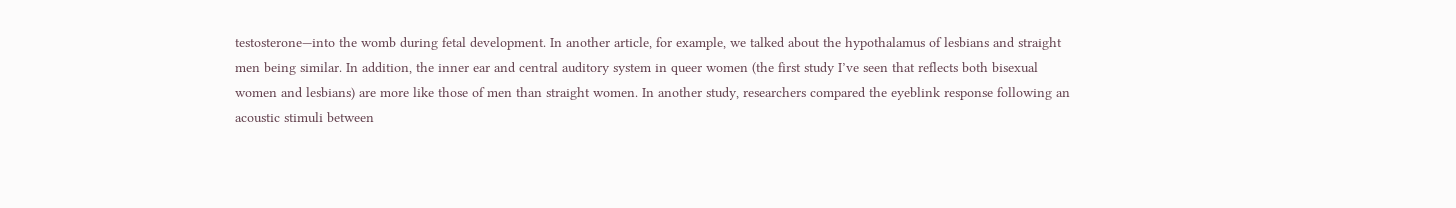testosterone—into the womb during fetal development. In another article, for example, we talked about the hypothalamus of lesbians and straight men being similar. In addition, the inner ear and central auditory system in queer women (the first study I’ve seen that reflects both bisexual women and lesbians) are more like those of men than straight women. In another study, researchers compared the eyeblink response following an acoustic stimuli between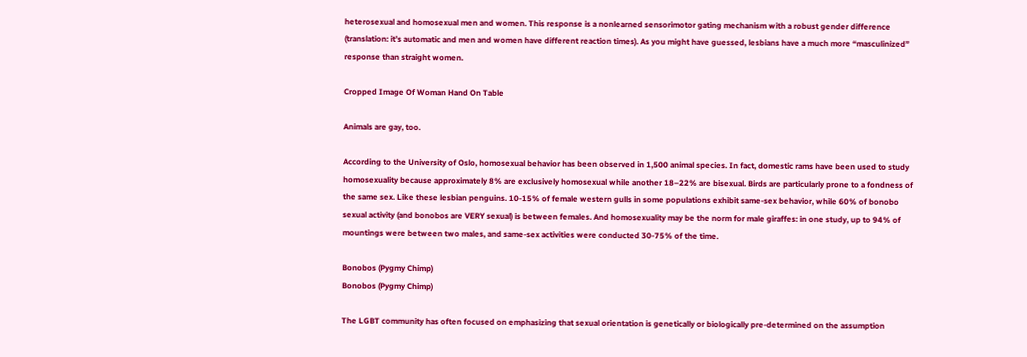heterosexual and homosexual men and women. This response is a nonlearned sensorimotor gating mechanism with a robust gender difference (translation: it’s automatic and men and women have different reaction times). As you might have guessed, lesbians have a much more “masculinized” response than straight women.

Cropped Image Of Woman Hand On Table

Animals are gay, too.

According to the University of Oslo, homosexual behavior has been observed in 1,500 animal species. In fact, domestic rams have been used to study homosexuality because approximately 8% are exclusively homosexual while another 18–22% are bisexual. Birds are particularly prone to a fondness of the same sex. Like these lesbian penguins. 10-15% of female western gulls in some populations exhibit same-sex behavior, while 60% of bonobo sexual activity (and bonobos are VERY sexual) is between females. And homosexuality may be the norm for male giraffes: in one study, up to 94% of mountings were between two males, and same-sex activities were conducted 30-75% of the time.

Bonobos (Pygmy Chimp)
Bonobos (Pygmy Chimp)

The LGBT community has often focused on emphasizing that sexual orientation is genetically or biologically pre-determined on the assumption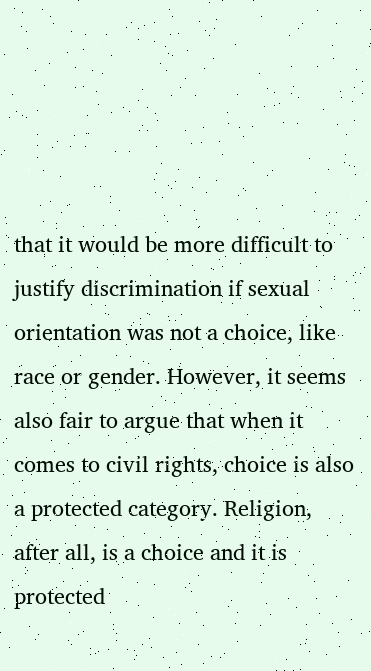that it would be more difficult to justify discrimination if sexual orientation was not a choice, like race or gender. However, it seems also fair to argue that when it comes to civil rights, choice is also a protected category. Religion, after all, is a choice and it is protected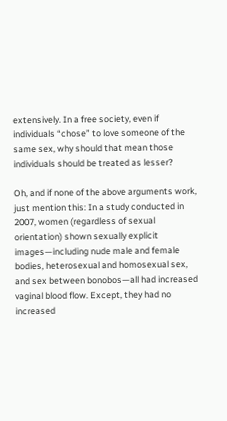extensively. In a free society, even if individuals “chose” to love someone of the same sex, why should that mean those individuals should be treated as lesser?

Oh, and if none of the above arguments work, just mention this: In a study conducted in 2007, women (regardless of sexual orientation) shown sexually explicit images—including nude male and female bodies, heterosexual and homosexual sex, and sex between bonobos—all had increased vaginal blood flow. Except, they had no increased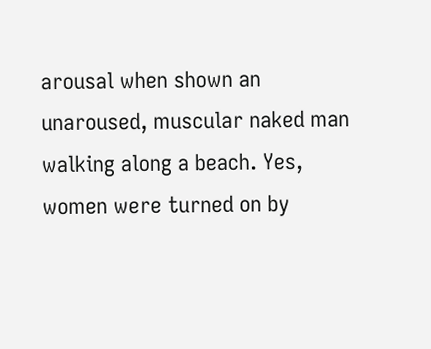arousal when shown an unaroused, muscular naked man walking along a beach. Yes, women were turned on by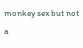monkey sex but not a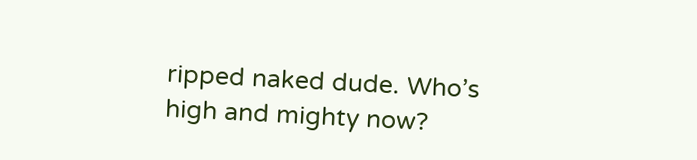ripped naked dude. Who’s high and mighty now?